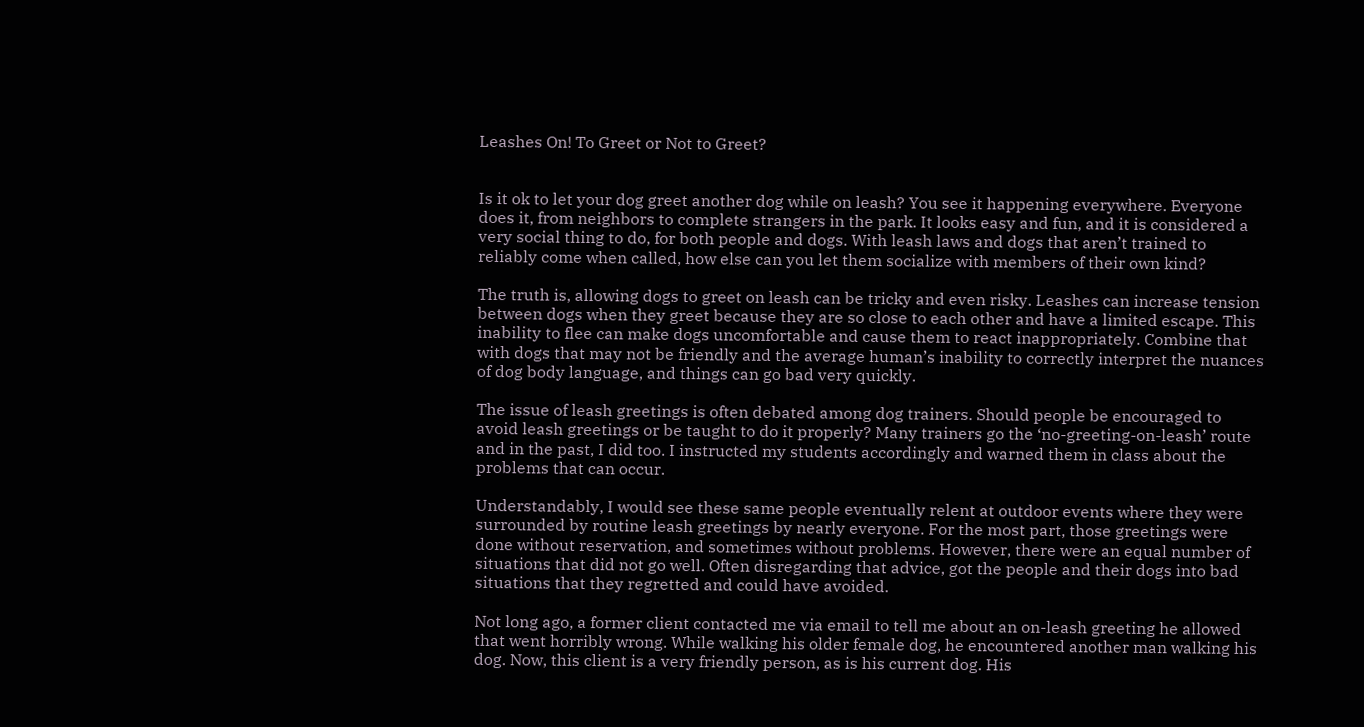Leashes On! To Greet or Not to Greet?


Is it ok to let your dog greet another dog while on leash? You see it happening everywhere. Everyone does it, from neighbors to complete strangers in the park. It looks easy and fun, and it is considered a very social thing to do, for both people and dogs. With leash laws and dogs that aren’t trained to reliably come when called, how else can you let them socialize with members of their own kind?

The truth is, allowing dogs to greet on leash can be tricky and even risky. Leashes can increase tension between dogs when they greet because they are so close to each other and have a limited escape. This inability to flee can make dogs uncomfortable and cause them to react inappropriately. Combine that with dogs that may not be friendly and the average human’s inability to correctly interpret the nuances of dog body language, and things can go bad very quickly.

The issue of leash greetings is often debated among dog trainers. Should people be encouraged to avoid leash greetings or be taught to do it properly? Many trainers go the ‘no-greeting-on-leash’ route and in the past, I did too. I instructed my students accordingly and warned them in class about the problems that can occur.

Understandably, I would see these same people eventually relent at outdoor events where they were surrounded by routine leash greetings by nearly everyone. For the most part, those greetings were done without reservation, and sometimes without problems. However, there were an equal number of situations that did not go well. Often disregarding that advice, got the people and their dogs into bad situations that they regretted and could have avoided.

Not long ago, a former client contacted me via email to tell me about an on-leash greeting he allowed that went horribly wrong. While walking his older female dog, he encountered another man walking his dog. Now, this client is a very friendly person, as is his current dog. His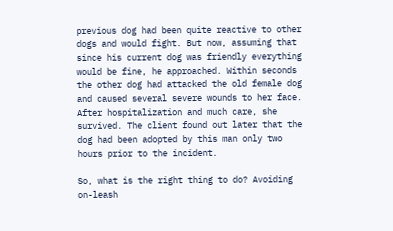previous dog had been quite reactive to other dogs and would fight. But now, assuming that since his current dog was friendly everything would be fine, he approached. Within seconds the other dog had attacked the old female dog and caused several severe wounds to her face. After hospitalization and much care, she survived. The client found out later that the dog had been adopted by this man only two hours prior to the incident.

So, what is the right thing to do? Avoiding on-leash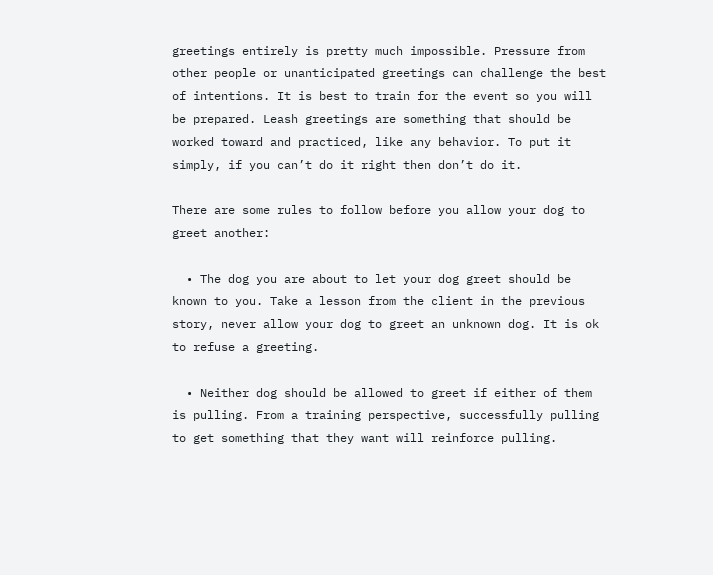greetings entirely is pretty much impossible. Pressure from other people or unanticipated greetings can challenge the best of intentions. It is best to train for the event so you will be prepared. Leash greetings are something that should be worked toward and practiced, like any behavior. To put it simply, if you can’t do it right then don’t do it.

There are some rules to follow before you allow your dog to greet another:

  • The dog you are about to let your dog greet should be known to you. Take a lesson from the client in the previous story, never allow your dog to greet an unknown dog. It is ok to refuse a greeting.

  • Neither dog should be allowed to greet if either of them is pulling. From a training perspective, successfully pulling to get something that they want will reinforce pulling.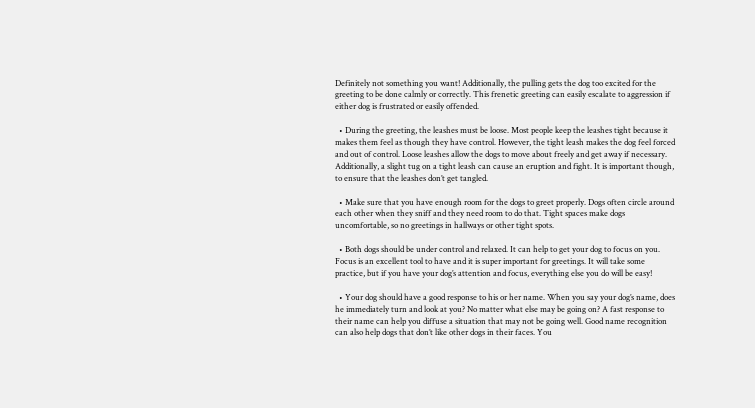Definitely not something you want! Additionally, the pulling gets the dog too excited for the greeting to be done calmly or correctly. This frenetic greeting can easily escalate to aggression if either dog is frustrated or easily offended.

  • During the greeting, the leashes must be loose. Most people keep the leashes tight because it makes them feel as though they have control. However, the tight leash makes the dog feel forced and out of control. Loose leashes allow the dogs to move about freely and get away if necessary. Additionally, a slight tug on a tight leash can cause an eruption and fight. It is important though, to ensure that the leashes don’t get tangled.

  • Make sure that you have enough room for the dogs to greet properly. Dogs often circle around each other when they sniff and they need room to do that. Tight spaces make dogs uncomfortable, so no greetings in hallways or other tight spots.

  • Both dogs should be under control and relaxed. It can help to get your dog to focus on you. Focus is an excellent tool to have and it is super important for greetings. It will take some practice, but if you have your dog’s attention and focus, everything else you do will be easy!

  • Your dog should have a good response to his or her name. When you say your dog’s name, does he immediately turn and look at you? No matter what else may be going on? A fast response to their name can help you diffuse a situation that may not be going well. Good name recognition can also help dogs that don’t like other dogs in their faces. You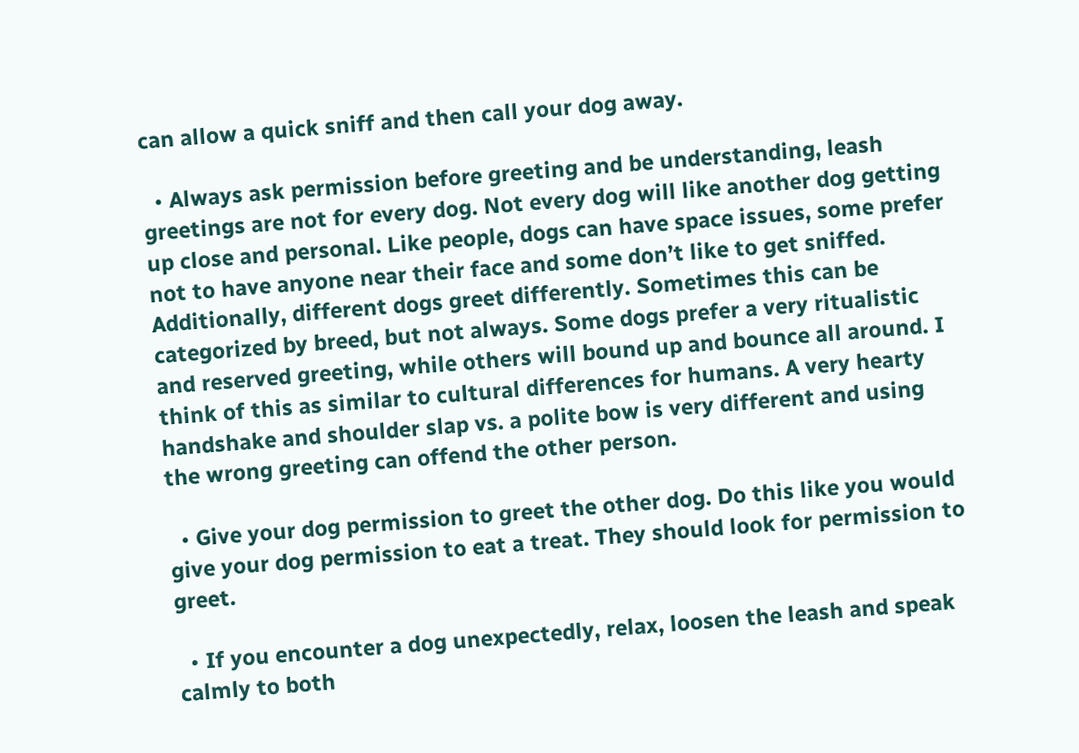can allow a quick sniff and then call your dog away.

  • Always ask permission before greeting and be understanding, leash greetings are not for every dog. Not every dog will like another dog getting up close and personal. Like people, dogs can have space issues, some prefer not to have anyone near their face and some don’t like to get sniffed. Additionally, different dogs greet differently. Sometimes this can be categorized by breed, but not always. Some dogs prefer a very ritualistic and reserved greeting, while others will bound up and bounce all around. I think of this as similar to cultural differences for humans. A very hearty handshake and shoulder slap vs. a polite bow is very different and using the wrong greeting can offend the other person.

  • Give your dog permission to greet the other dog. Do this like you would give your dog permission to eat a treat. They should look for permission to greet.

  • If you encounter a dog unexpectedly, relax, loosen the leash and speak calmly to both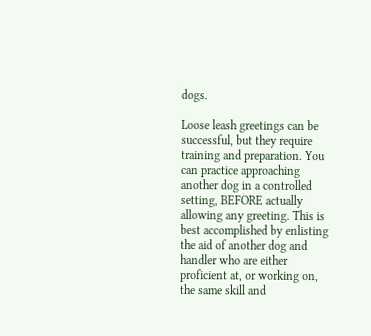dogs.

Loose leash greetings can be successful, but they require training and preparation. You can practice approaching another dog in a controlled setting, BEFORE actually allowing any greeting. This is best accomplished by enlisting the aid of another dog and handler who are either proficient at, or working on, the same skill and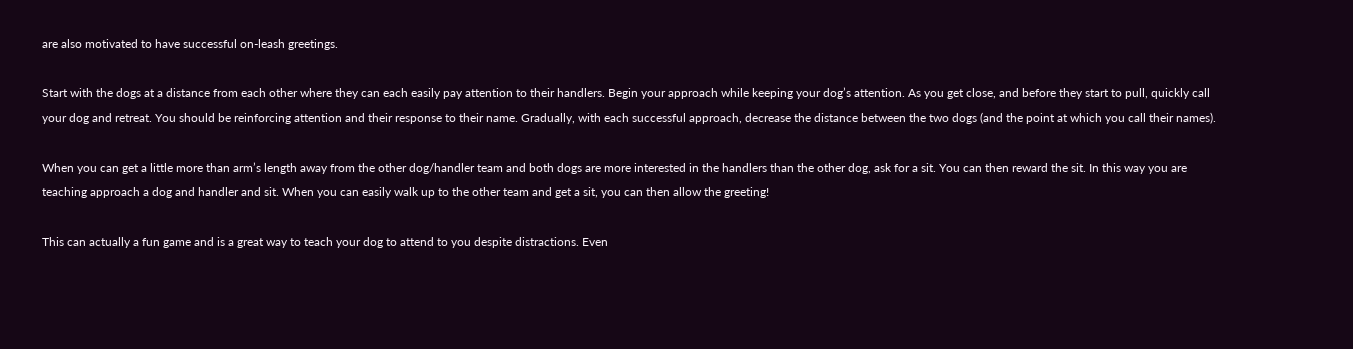are also motivated to have successful on-leash greetings.

Start with the dogs at a distance from each other where they can each easily pay attention to their handlers. Begin your approach while keeping your dog’s attention. As you get close, and before they start to pull, quickly call your dog and retreat. You should be reinforcing attention and their response to their name. Gradually, with each successful approach, decrease the distance between the two dogs (and the point at which you call their names).

When you can get a little more than arm’s length away from the other dog/handler team and both dogs are more interested in the handlers than the other dog, ask for a sit. You can then reward the sit. In this way you are teaching approach a dog and handler and sit. When you can easily walk up to the other team and get a sit, you can then allow the greeting!

This can actually a fun game and is a great way to teach your dog to attend to you despite distractions. Even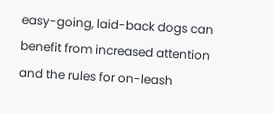easy-going, laid-back dogs can benefit from increased attention and the rules for on-leash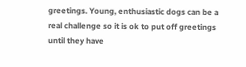greetings. Young, enthusiastic dogs can be a real challenge so it is ok to put off greetings until they have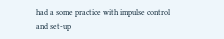had a some practice with impulse control and set-up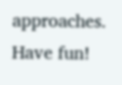approaches. Have fun!